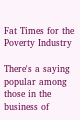Fat Times for the Poverty Industry

There's a saying popular among those in the business of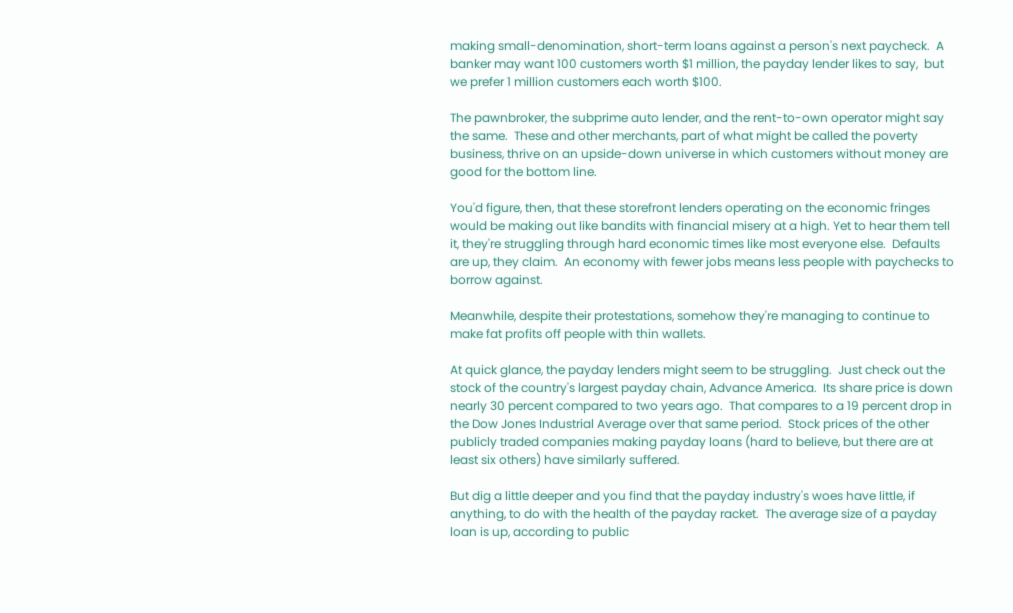making small-denomination, short-term loans against a person's next paycheck.  A banker may want 100 customers worth $1 million, the payday lender likes to say,  but we prefer 1 million customers each worth $100.

The pawnbroker, the subprime auto lender, and the rent-to-own operator might say the same.  These and other merchants, part of what might be called the poverty business, thrive on an upside-down universe in which customers without money are good for the bottom line.

You'd figure, then, that these storefront lenders operating on the economic fringes would be making out like bandits with financial misery at a high. Yet to hear them tell it, they're struggling through hard economic times like most everyone else.  Defaults are up, they claim.  An economy with fewer jobs means less people with paychecks to borrow against.

Meanwhile, despite their protestations, somehow they're managing to continue to make fat profits off people with thin wallets.

At quick glance, the payday lenders might seem to be struggling.  Just check out the stock of the country's largest payday chain, Advance America.  Its share price is down nearly 30 percent compared to two years ago.  That compares to a 19 percent drop in the Dow Jones Industrial Average over that same period.  Stock prices of the other publicly traded companies making payday loans (hard to believe, but there are at least six others) have similarly suffered.

But dig a little deeper and you find that the payday industry's woes have little, if anything, to do with the health of the payday racket.  The average size of a payday loan is up, according to public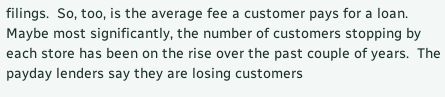filings.  So, too, is the average fee a customer pays for a loan.  Maybe most significantly, the number of customers stopping by each store has been on the rise over the past couple of years.  The payday lenders say they are losing customers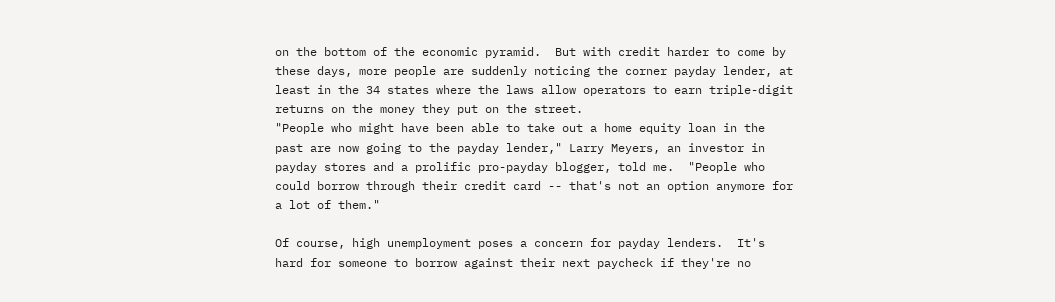on the bottom of the economic pyramid.  But with credit harder to come by these days, more people are suddenly noticing the corner payday lender, at least in the 34 states where the laws allow operators to earn triple-digit returns on the money they put on the street.
"People who might have been able to take out a home equity loan in the past are now going to the payday lender," Larry Meyers, an investor in payday stores and a prolific pro-payday blogger, told me.  "People who could borrow through their credit card -- that's not an option anymore for a lot of them."

Of course, high unemployment poses a concern for payday lenders.  It's hard for someone to borrow against their next paycheck if they're no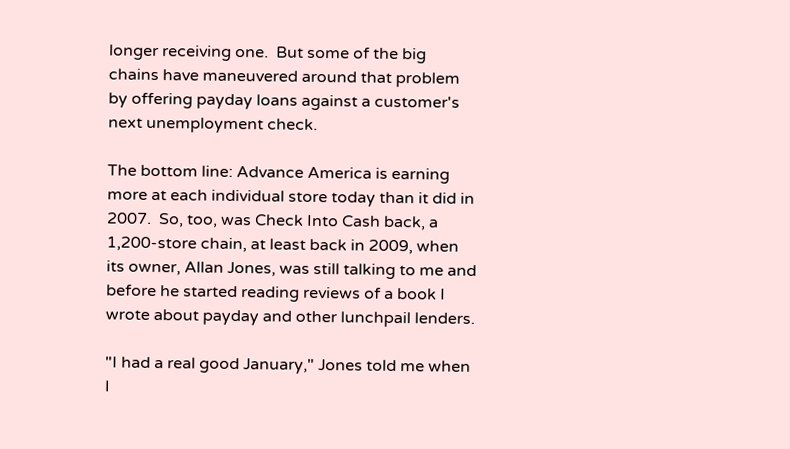longer receiving one.  But some of the big chains have maneuvered around that problem by offering payday loans against a customer's next unemployment check.

The bottom line: Advance America is earning more at each individual store today than it did in 2007.  So, too, was Check Into Cash back, a 1,200-store chain, at least back in 2009, when its owner, Allan Jones, was still talking to me and before he started reading reviews of a book I wrote about payday and other lunchpail lenders.

"I had a real good January," Jones told me when I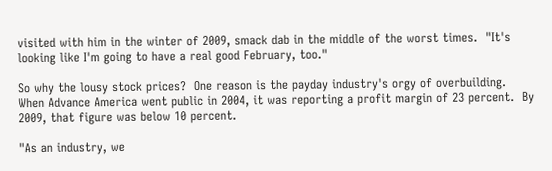visited with him in the winter of 2009, smack dab in the middle of the worst times.  "It's looking like I'm going to have a real good February, too."

So why the lousy stock prices?  One reason is the payday industry's orgy of overbuilding.  When Advance America went public in 2004, it was reporting a profit margin of 23 percent.  By 2009, that figure was below 10 percent.

"As an industry, we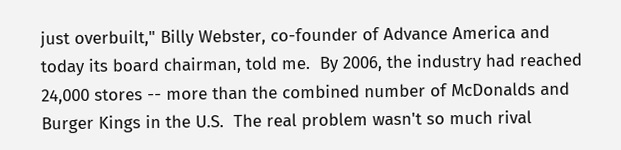just overbuilt," Billy Webster, co-founder of Advance America and today its board chairman, told me.  By 2006, the industry had reached 24,000 stores -- more than the combined number of McDonalds and Burger Kings in the U.S.  The real problem wasn't so much rival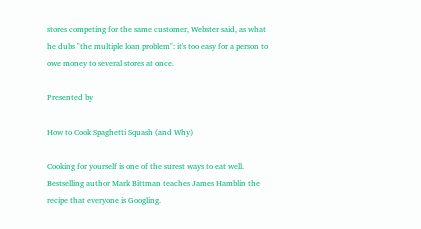stores competing for the same customer, Webster said, as what he dubs "the multiple loan problem": it's too easy for a person to owe money to several stores at once.

Presented by

How to Cook Spaghetti Squash (and Why)

Cooking for yourself is one of the surest ways to eat well. Bestselling author Mark Bittman teaches James Hamblin the recipe that everyone is Googling.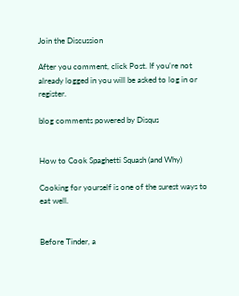Join the Discussion

After you comment, click Post. If you’re not already logged in you will be asked to log in or register.

blog comments powered by Disqus


How to Cook Spaghetti Squash (and Why)

Cooking for yourself is one of the surest ways to eat well.


Before Tinder, a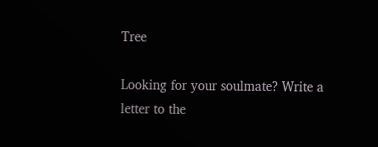Tree

Looking for your soulmate? Write a letter to the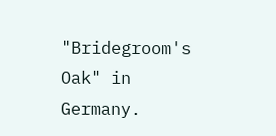"Bridegroom's Oak" in Germany.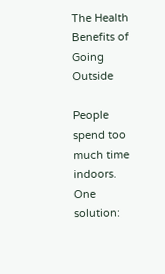The Health Benefits of Going Outside

People spend too much time indoors. One solution: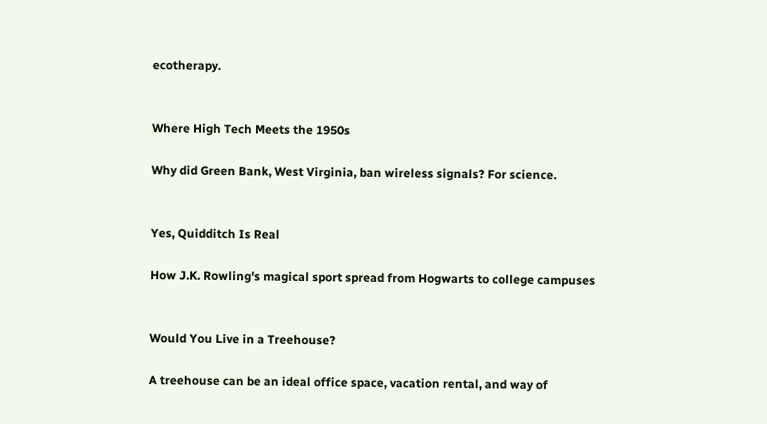ecotherapy.


Where High Tech Meets the 1950s

Why did Green Bank, West Virginia, ban wireless signals? For science.


Yes, Quidditch Is Real

How J.K. Rowling's magical sport spread from Hogwarts to college campuses


Would You Live in a Treehouse?

A treehouse can be an ideal office space, vacation rental, and way of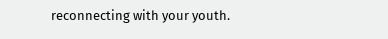reconnecting with your youth.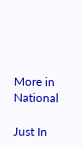More in National

Just In